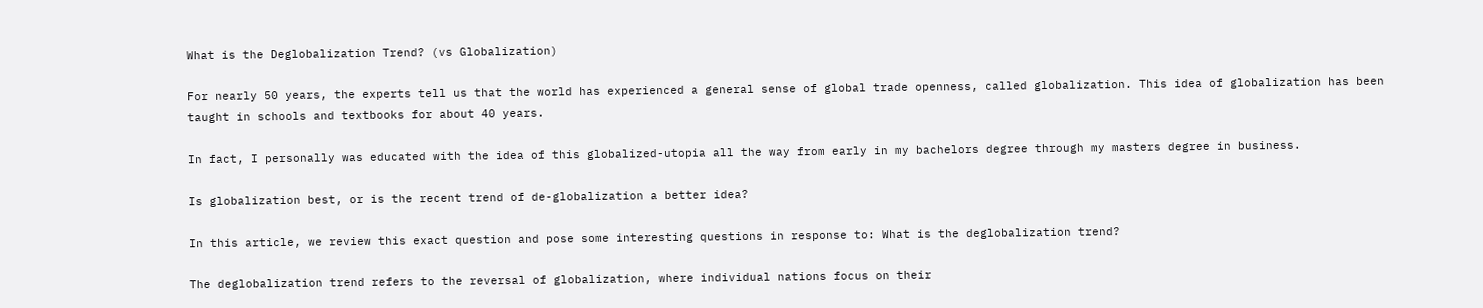What is the Deglobalization Trend? (vs Globalization)

For nearly 50 years, the experts tell us that the world has experienced a general sense of global trade openness, called globalization. This idea of globalization has been taught in schools and textbooks for about 40 years.

In fact, I personally was educated with the idea of this globalized-utopia all the way from early in my bachelors degree through my masters degree in business.

Is globalization best, or is the recent trend of de-globalization a better idea?

In this article, we review this exact question and pose some interesting questions in response to: What is the deglobalization trend?

The deglobalization trend refers to the reversal of globalization, where individual nations focus on their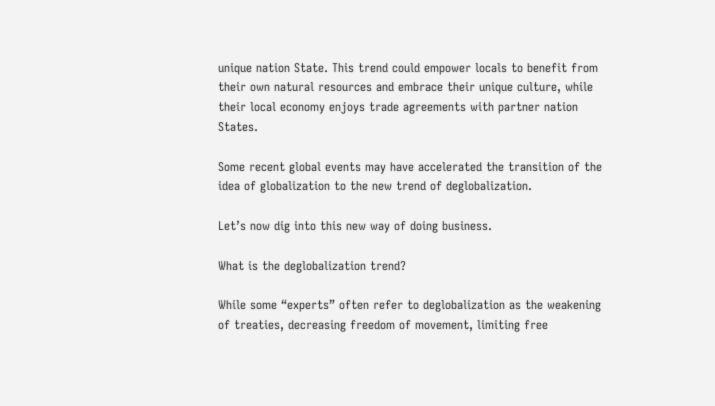unique nation State. This trend could empower locals to benefit from their own natural resources and embrace their unique culture, while their local economy enjoys trade agreements with partner nation States.

Some recent global events may have accelerated the transition of the idea of globalization to the new trend of deglobalization.

Let’s now dig into this new way of doing business.

What is the deglobalization trend?

While some “experts” often refer to deglobalization as the weakening of treaties, decreasing freedom of movement, limiting free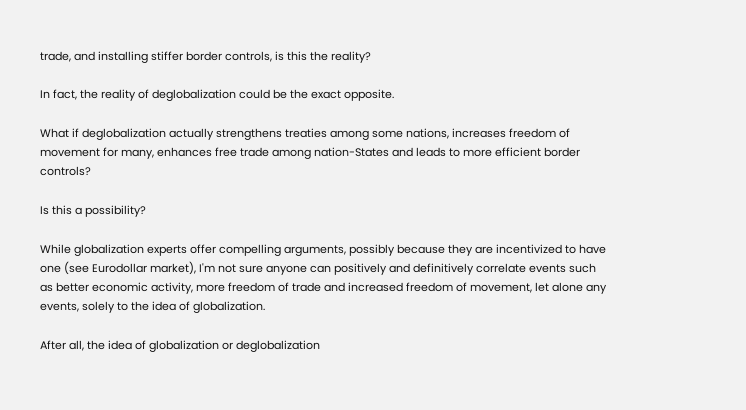trade, and installing stiffer border controls, is this the reality?

In fact, the reality of deglobalization could be the exact opposite.

What if deglobalization actually strengthens treaties among some nations, increases freedom of movement for many, enhances free trade among nation-States and leads to more efficient border controls?

Is this a possibility?

While globalization experts offer compelling arguments, possibly because they are incentivized to have one (see Eurodollar market), I'm not sure anyone can positively and definitively correlate events such as better economic activity, more freedom of trade and increased freedom of movement, let alone any events, solely to the idea of globalization.

After all, the idea of globalization or deglobalization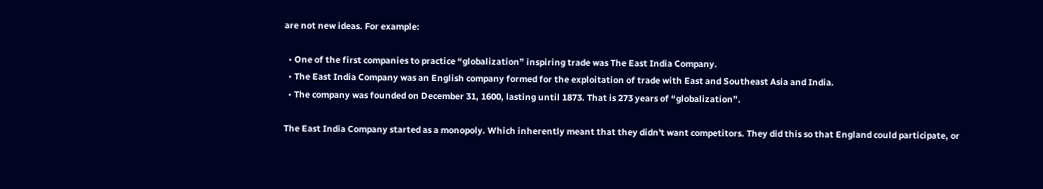are not new ideas. For example:

  • One of the first companies to practice “globalization” inspiring trade was The East India Company.
  • The East India Company was an English company formed for the exploitation of trade with East and Southeast Asia and India.
  • The company was founded on December 31, 1600, lasting until 1873. That is 273 years of “globalization”.

The East India Company started as a monopoly. Which inherently meant that they didn't want competitors. They did this so that England could participate, or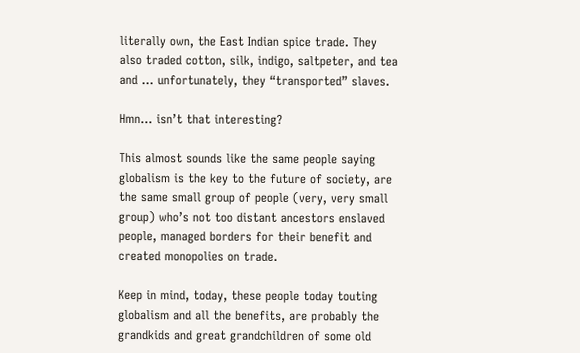literally own, the East Indian spice trade. They also traded cotton, silk, indigo, saltpeter, and tea and … unfortunately, they “transported” slaves.

Hmn… isn’t that interesting?

This almost sounds like the same people saying globalism is the key to the future of society, are the same small group of people (very, very small group) who’s not too distant ancestors enslaved people, managed borders for their benefit and created monopolies on trade.

Keep in mind, today, these people today touting globalism and all the benefits, are probably the grandkids and great grandchildren of some old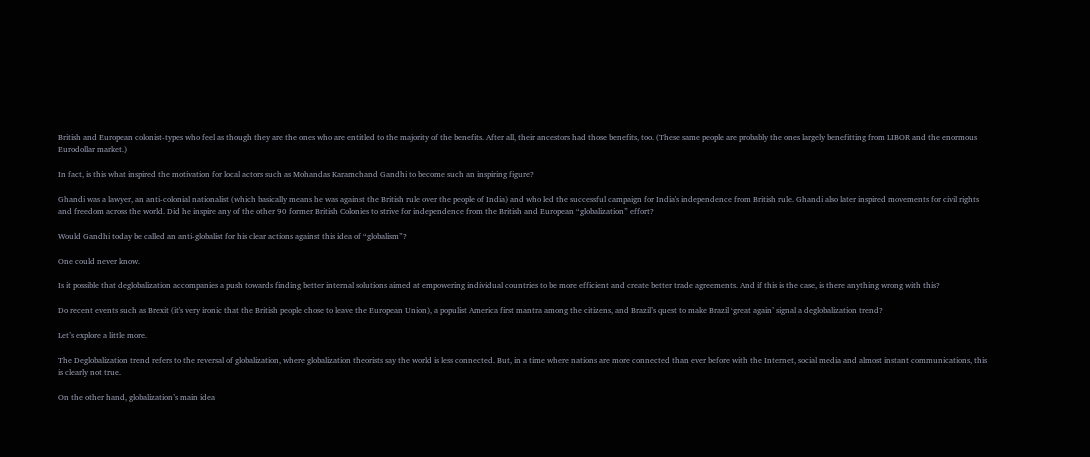British and European colonist-types who feel as though they are the ones who are entitled to the majority of the benefits. After all, their ancestors had those benefits, too. (These same people are probably the ones largely benefitting from LIBOR and the enormous Eurodollar market.)

In fact, is this what inspired the motivation for local actors such as Mohandas Karamchand Gandhi to become such an inspiring figure?

Ghandi was a lawyer, an anti-colonial nationalist (which basically means he was against the British rule over the people of India) and who led the successful campaign for India's independence from British rule. Ghandi also later inspired movements for civil rights and freedom across the world. Did he inspire any of the other 90 former British Colonies to strive for independence from the British and European “globalization” effort?

Would Gandhi today be called an anti-globalist for his clear actions against this idea of “globalism”?

One could never know.

Is it possible that deglobalization accompanies a push towards finding better internal solutions aimed at empowering individual countries to be more efficient and create better trade agreements. And if this is the case, is there anything wrong with this?

Do recent events such as Brexit (it's very ironic that the British people chose to leave the European Union), a populist America first mantra among the citizens, and Brazil’s quest to make Brazil ‘great again’ signal a deglobalization trend?

Let’s explore a little more.

The Deglobalization trend refers to the reversal of globalization, where globalization theorists say the world is less connected. But, in a time where nations are more connected than ever before with the Internet, social media and almost instant communications, this is clearly not true.

On the other hand, globalization’s main idea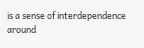is a sense of interdependence around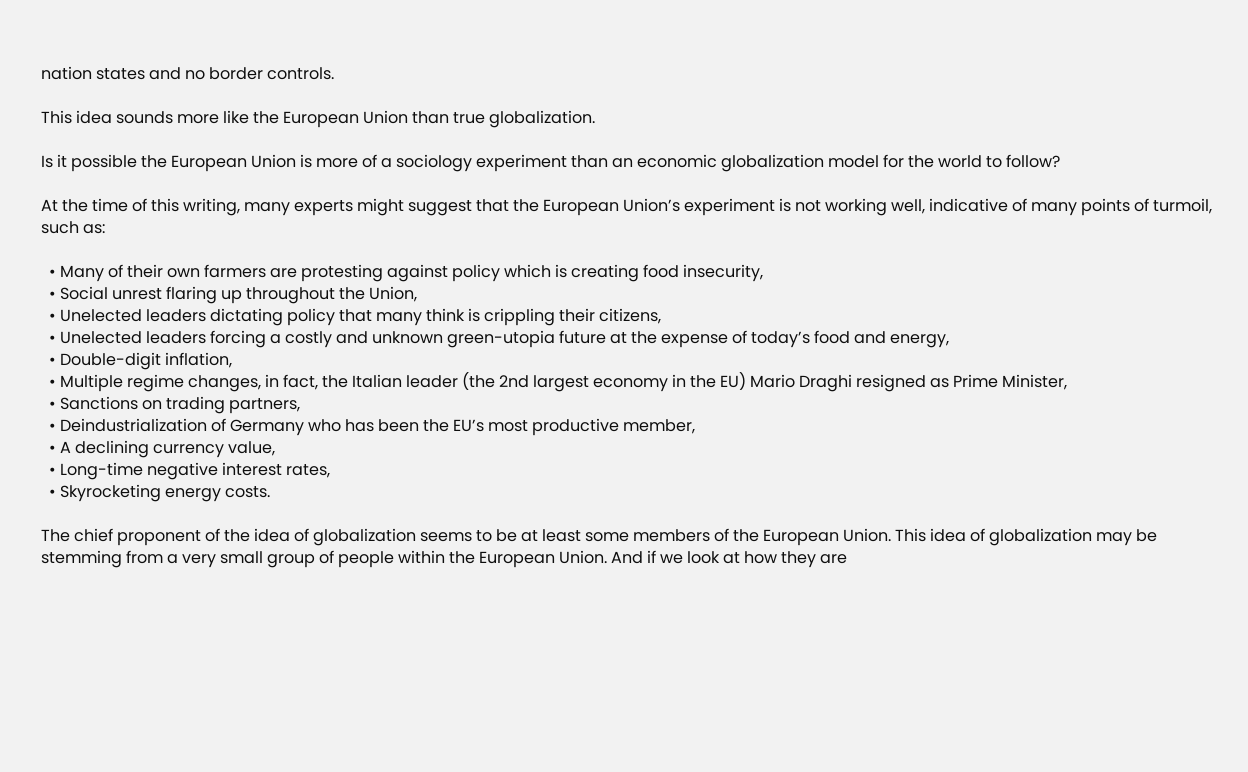nation states and no border controls.

This idea sounds more like the European Union than true globalization.

Is it possible the European Union is more of a sociology experiment than an economic globalization model for the world to follow?

At the time of this writing, many experts might suggest that the European Union’s experiment is not working well, indicative of many points of turmoil, such as:

  • Many of their own farmers are protesting against policy which is creating food insecurity,
  • Social unrest flaring up throughout the Union,
  • Unelected leaders dictating policy that many think is crippling their citizens,
  • Unelected leaders forcing a costly and unknown green-utopia future at the expense of today’s food and energy,
  • Double-digit inflation,
  • Multiple regime changes, in fact, the Italian leader (the 2nd largest economy in the EU) Mario Draghi resigned as Prime Minister,
  • Sanctions on trading partners,
  • Deindustrialization of Germany who has been the EU’s most productive member,
  • A declining currency value,
  • Long-time negative interest rates,
  • Skyrocketing energy costs.

The chief proponent of the idea of globalization seems to be at least some members of the European Union. This idea of globalization may be stemming from a very small group of people within the European Union. And if we look at how they are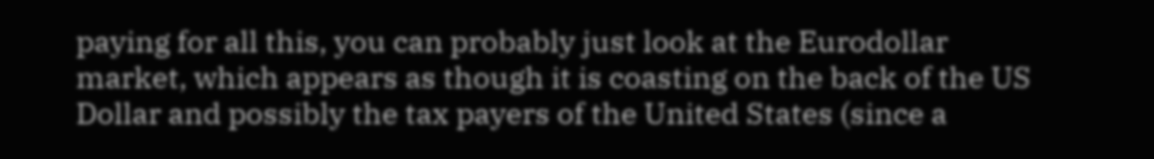paying for all this, you can probably just look at the Eurodollar market, which appears as though it is coasting on the back of the US Dollar and possibly the tax payers of the United States (since a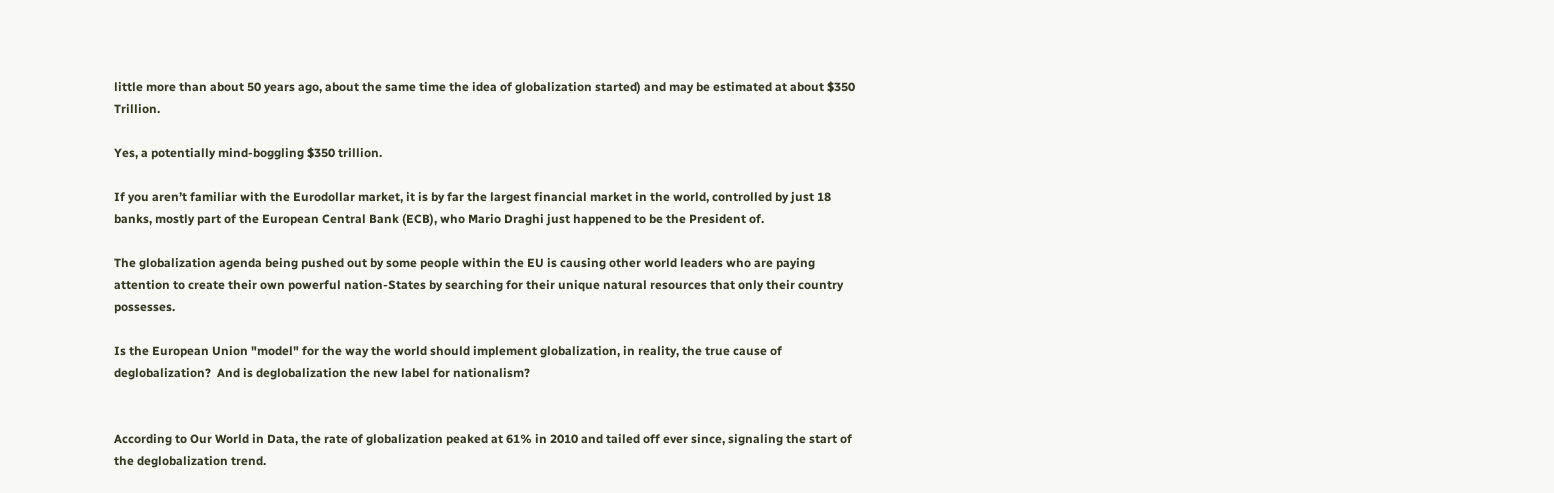little more than about 50 years ago, about the same time the idea of globalization started) and may be estimated at about $350 Trillion.

Yes, a potentially mind-boggling $350 trillion.

If you aren’t familiar with the Eurodollar market, it is by far the largest financial market in the world, controlled by just 18 banks, mostly part of the European Central Bank (ECB), who Mario Draghi just happened to be the President of.

The globalization agenda being pushed out by some people within the EU is causing other world leaders who are paying attention to create their own powerful nation-States by searching for their unique natural resources that only their country possesses.

Is the European Union "model" for the way the world should implement globalization, in reality, the true cause of deglobalization?  And is deglobalization the new label for nationalism?


According to Our World in Data, the rate of globalization peaked at 61% in 2010 and tailed off ever since, signaling the start of the deglobalization trend.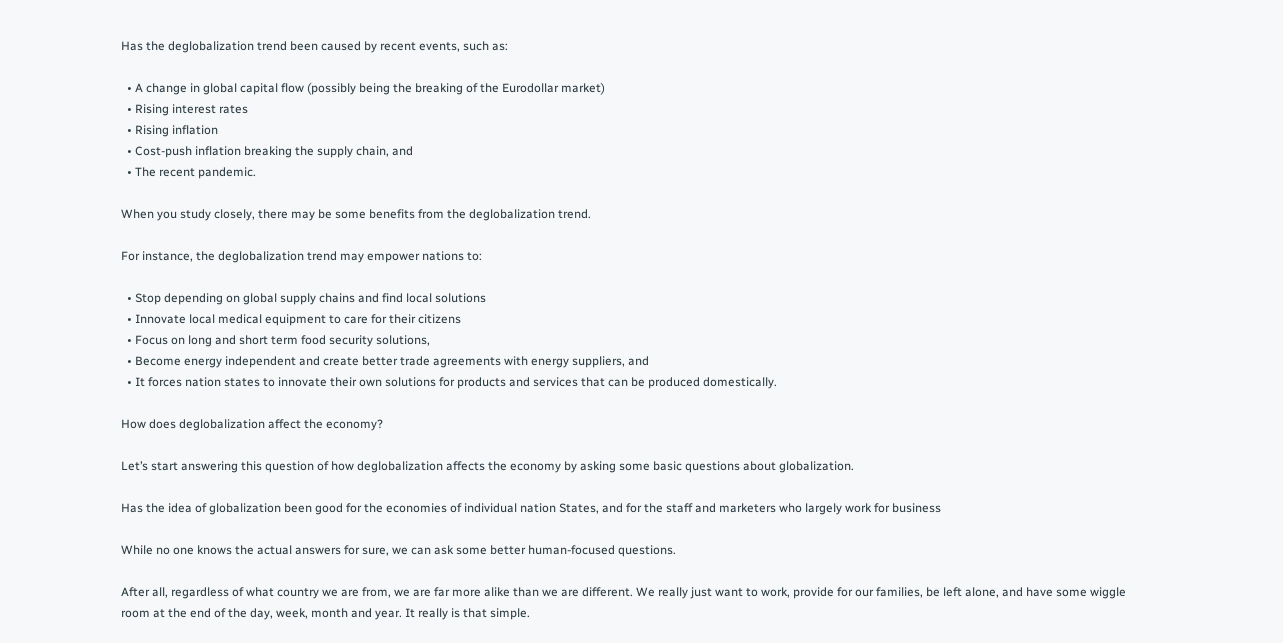Has the deglobalization trend been caused by recent events, such as:

  • A change in global capital flow (possibly being the breaking of the Eurodollar market)
  • Rising interest rates
  • Rising inflation
  • Cost-push inflation breaking the supply chain, and
  • The recent pandemic.

When you study closely, there may be some benefits from the deglobalization trend.

For instance, the deglobalization trend may empower nations to:

  • Stop depending on global supply chains and find local solutions
  • Innovate local medical equipment to care for their citizens
  • Focus on long and short term food security solutions,
  • Become energy independent and create better trade agreements with energy suppliers, and
  • It forces nation states to innovate their own solutions for products and services that can be produced domestically.

How does deglobalization affect the economy?

Let’s start answering this question of how deglobalization affects the economy by asking some basic questions about globalization.

Has the idea of globalization been good for the economies of individual nation States, and for the staff and marketers who largely work for business

While no one knows the actual answers for sure, we can ask some better human-focused questions.

After all, regardless of what country we are from, we are far more alike than we are different. We really just want to work, provide for our families, be left alone, and have some wiggle room at the end of the day, week, month and year. It really is that simple.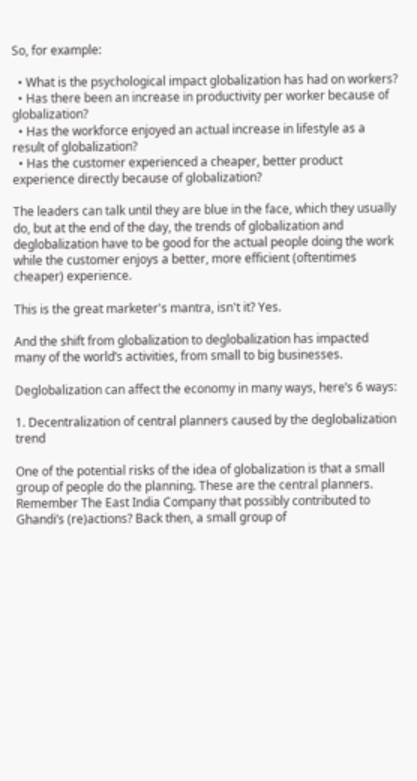So, for example:

  • What is the psychological impact globalization has had on workers?
  • Has there been an increase in productivity per worker because of globalization?
  • Has the workforce enjoyed an actual increase in lifestyle as a result of globalization?
  • Has the customer experienced a cheaper, better product experience directly because of globalization?

The leaders can talk until they are blue in the face, which they usually do, but at the end of the day, the trends of globalization and deglobalization have to be good for the actual people doing the work while the customer enjoys a better, more efficient (oftentimes cheaper) experience.

This is the great marketer's mantra, isn't it? Yes.

And the shift from globalization to deglobalization has impacted many of the world’s activities, from small to big businesses.

Deglobalization can affect the economy in many ways, here’s 6 ways:

1. Decentralization of central planners caused by the deglobalization trend

One of the potential risks of the idea of globalization is that a small group of people do the planning. These are the central planners. Remember The East India Company that possibly contributed to Ghandi’s (re)actions? Back then, a small group of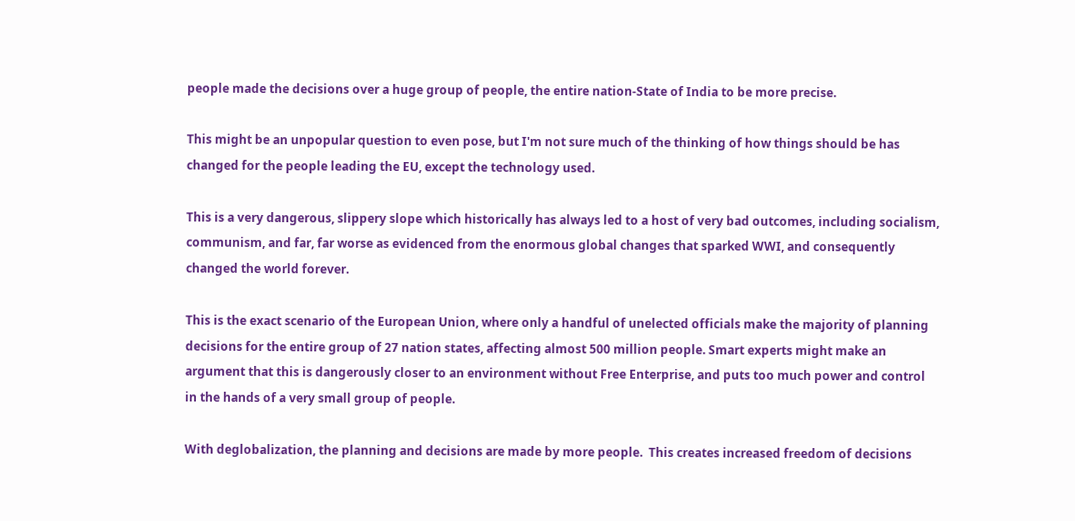people made the decisions over a huge group of people, the entire nation-State of India to be more precise.

This might be an unpopular question to even pose, but I'm not sure much of the thinking of how things should be has changed for the people leading the EU, except the technology used.

This is a very dangerous, slippery slope which historically has always led to a host of very bad outcomes, including socialism, communism, and far, far worse as evidenced from the enormous global changes that sparked WWI, and consequently changed the world forever.

This is the exact scenario of the European Union, where only a handful of unelected officials make the majority of planning decisions for the entire group of 27 nation states, affecting almost 500 million people. Smart experts might make an argument that this is dangerously closer to an environment without Free Enterprise, and puts too much power and control in the hands of a very small group of people.

With deglobalization, the planning and decisions are made by more people.  This creates increased freedom of decisions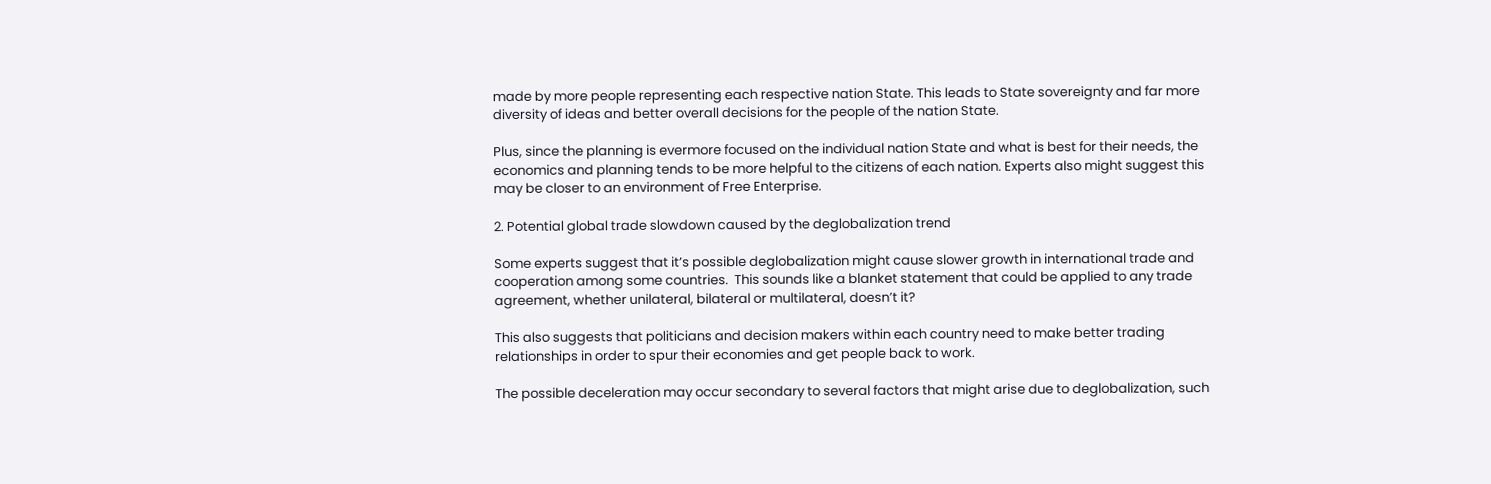made by more people representing each respective nation State. This leads to State sovereignty and far more diversity of ideas and better overall decisions for the people of the nation State.

Plus, since the planning is evermore focused on the individual nation State and what is best for their needs, the economics and planning tends to be more helpful to the citizens of each nation. Experts also might suggest this may be closer to an environment of Free Enterprise.

2. Potential global trade slowdown caused by the deglobalization trend

Some experts suggest that it’s possible deglobalization might cause slower growth in international trade and cooperation among some countries.  This sounds like a blanket statement that could be applied to any trade agreement, whether unilateral, bilateral or multilateral, doesn’t it?

This also suggests that politicians and decision makers within each country need to make better trading relationships in order to spur their economies and get people back to work.

The possible deceleration may occur secondary to several factors that might arise due to deglobalization, such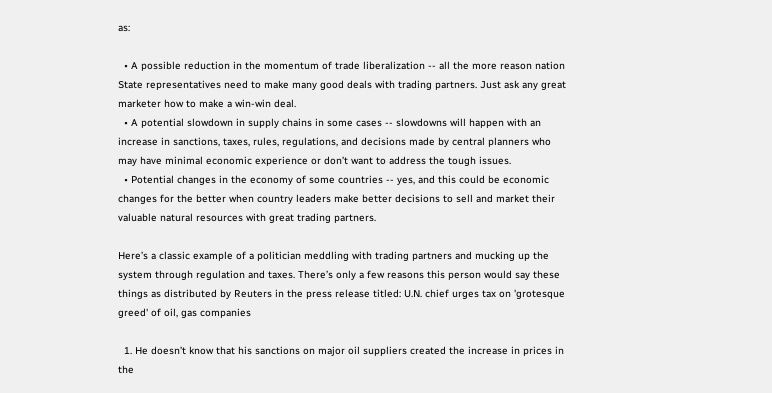as:

  • A possible reduction in the momentum of trade liberalization -- all the more reason nation State representatives need to make many good deals with trading partners. Just ask any great marketer how to make a win-win deal.
  • A potential slowdown in supply chains in some cases -- slowdowns will happen with an increase in sanctions, taxes, rules, regulations, and decisions made by central planners who may have minimal economic experience or don’t want to address the tough issues.
  • Potential changes in the economy of some countries -- yes, and this could be economic changes for the better when country leaders make better decisions to sell and market their valuable natural resources with great trading partners.

Here’s a classic example of a politician meddling with trading partners and mucking up the system through regulation and taxes. There’s only a few reasons this person would say these things as distributed by Reuters in the press release titled: U.N. chief urges tax on 'grotesque greed' of oil, gas companies

  1. He doesn’t know that his sanctions on major oil suppliers created the increase in prices in the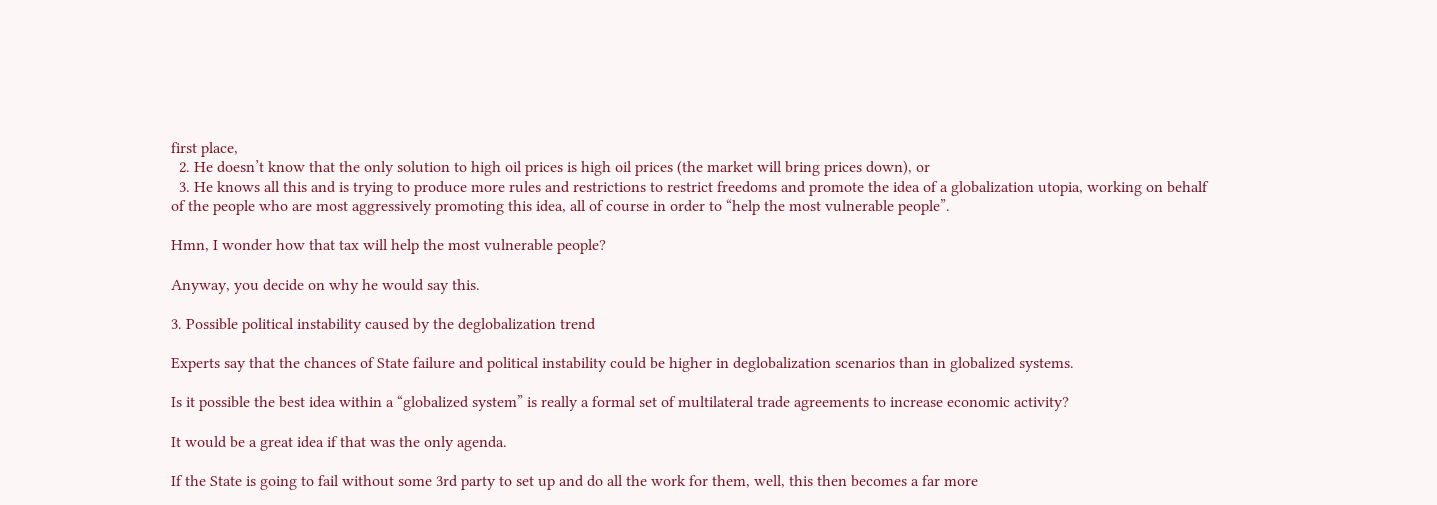first place,
  2. He doesn’t know that the only solution to high oil prices is high oil prices (the market will bring prices down), or
  3. He knows all this and is trying to produce more rules and restrictions to restrict freedoms and promote the idea of a globalization utopia, working on behalf of the people who are most aggressively promoting this idea, all of course in order to “help the most vulnerable people”.

Hmn, I wonder how that tax will help the most vulnerable people?

Anyway, you decide on why he would say this.

3. Possible political instability caused by the deglobalization trend

Experts say that the chances of State failure and political instability could be higher in deglobalization scenarios than in globalized systems.

Is it possible the best idea within a “globalized system” is really a formal set of multilateral trade agreements to increase economic activity?

It would be a great idea if that was the only agenda.

If the State is going to fail without some 3rd party to set up and do all the work for them, well, this then becomes a far more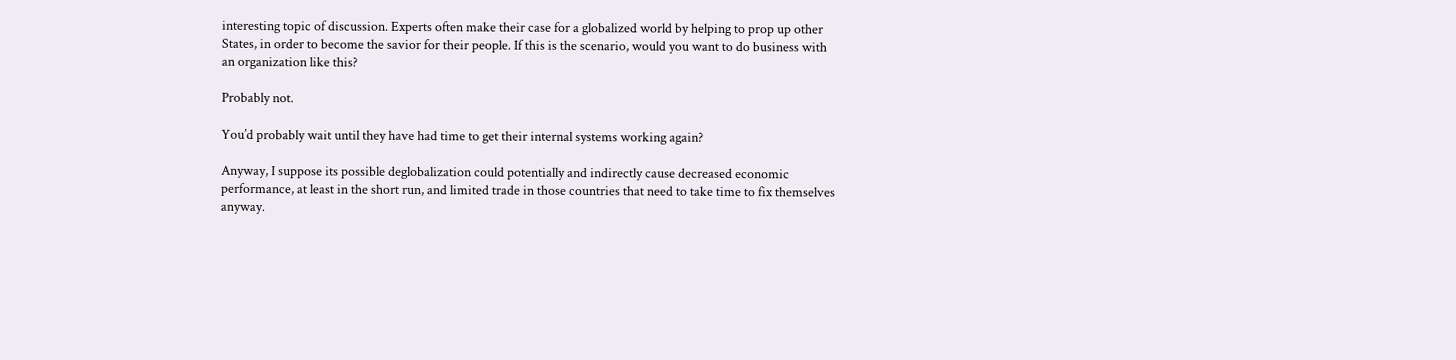interesting topic of discussion. Experts often make their case for a globalized world by helping to prop up other States, in order to become the savior for their people. If this is the scenario, would you want to do business with an organization like this?

Probably not.

You’d probably wait until they have had time to get their internal systems working again?

Anyway, I suppose its possible deglobalization could potentially and indirectly cause decreased economic performance, at least in the short run, and limited trade in those countries that need to take time to fix themselves anyway.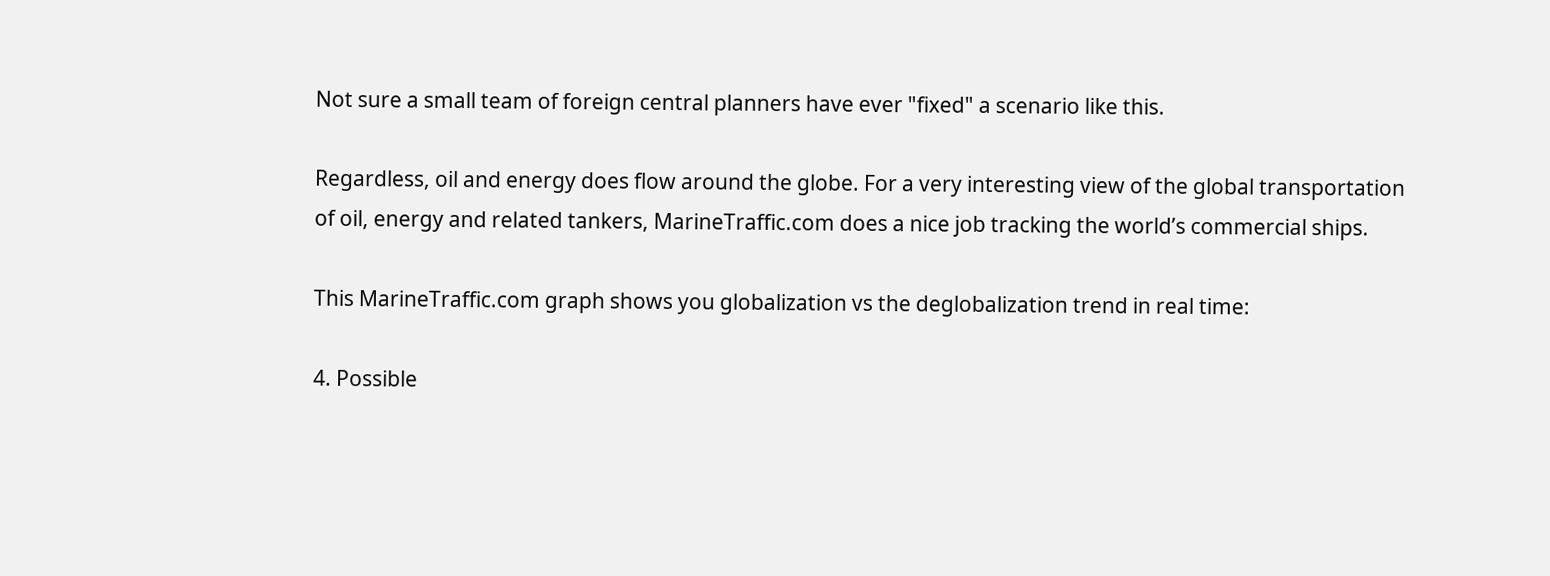Not sure a small team of foreign central planners have ever "fixed" a scenario like this.

Regardless, oil and energy does flow around the globe. For a very interesting view of the global transportation of oil, energy and related tankers, MarineTraffic.com does a nice job tracking the world’s commercial ships.

This MarineTraffic.com graph shows you globalization vs the deglobalization trend in real time:

4. Possible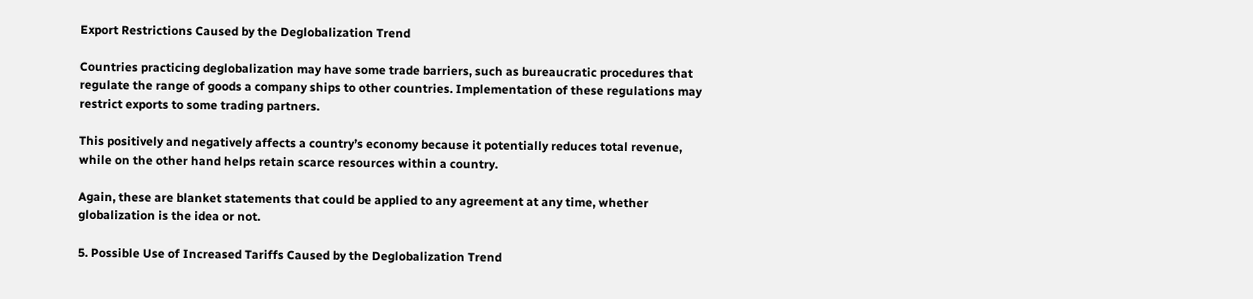Export Restrictions Caused by the Deglobalization Trend

Countries practicing deglobalization may have some trade barriers, such as bureaucratic procedures that regulate the range of goods a company ships to other countries. Implementation of these regulations may restrict exports to some trading partners.

This positively and negatively affects a country’s economy because it potentially reduces total revenue, while on the other hand helps retain scarce resources within a country.

Again, these are blanket statements that could be applied to any agreement at any time, whether globalization is the idea or not.

5. Possible Use of Increased Tariffs Caused by the Deglobalization Trend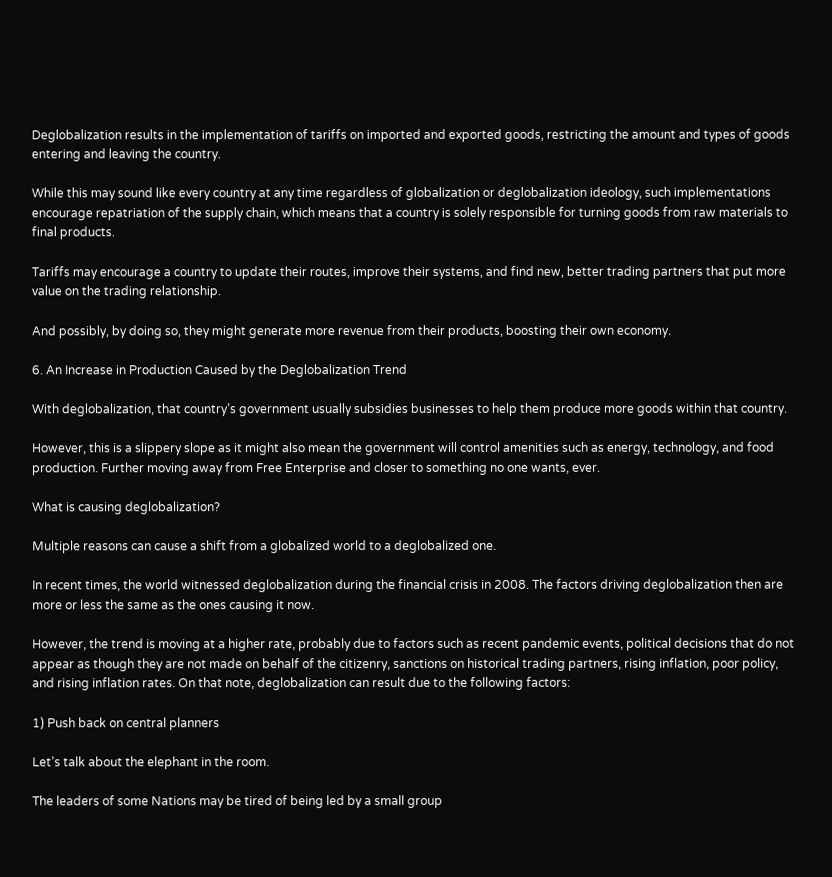Deglobalization results in the implementation of tariffs on imported and exported goods, restricting the amount and types of goods entering and leaving the country.

While this may sound like every country at any time regardless of globalization or deglobalization ideology, such implementations encourage repatriation of the supply chain, which means that a country is solely responsible for turning goods from raw materials to final products.

Tariffs may encourage a country to update their routes, improve their systems, and find new, better trading partners that put more value on the trading relationship.

And possibly, by doing so, they might generate more revenue from their products, boosting their own economy.

6. An Increase in Production Caused by the Deglobalization Trend

With deglobalization, that country’s government usually subsidies businesses to help them produce more goods within that country.

However, this is a slippery slope as it might also mean the government will control amenities such as energy, technology, and food production. Further moving away from Free Enterprise and closer to something no one wants, ever.

What is causing deglobalization?

Multiple reasons can cause a shift from a globalized world to a deglobalized one.

In recent times, the world witnessed deglobalization during the financial crisis in 2008. The factors driving deglobalization then are more or less the same as the ones causing it now.

However, the trend is moving at a higher rate, probably due to factors such as recent pandemic events, political decisions that do not appear as though they are not made on behalf of the citizenry, sanctions on historical trading partners, rising inflation, poor policy, and rising inflation rates. On that note, deglobalization can result due to the following factors:

1) Push back on central planners

Let’s talk about the elephant in the room.

The leaders of some Nations may be tired of being led by a small group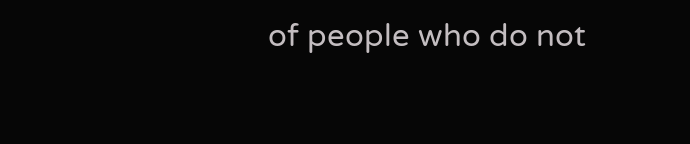of people who do not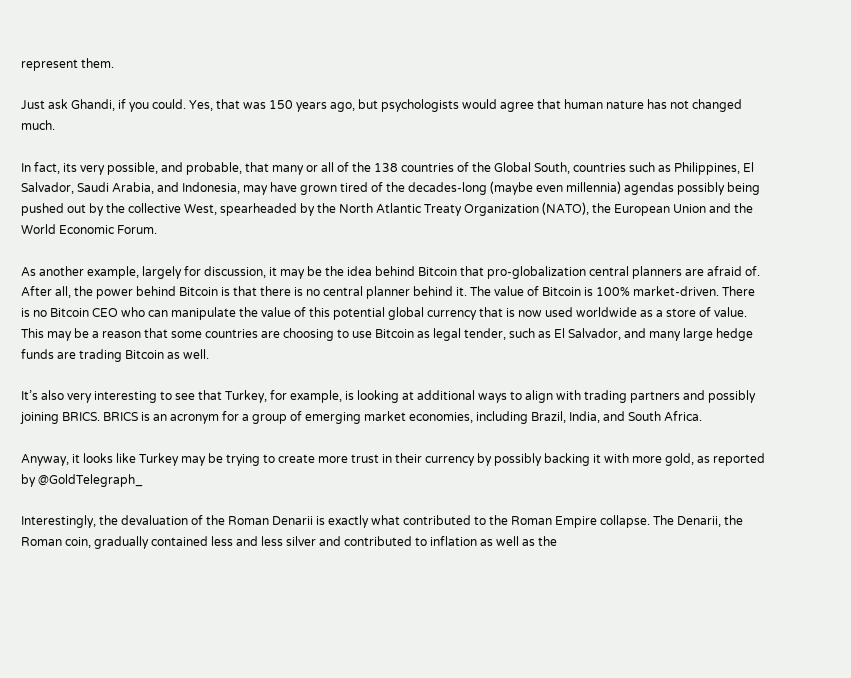represent them.

Just ask Ghandi, if you could. Yes, that was 150 years ago, but psychologists would agree that human nature has not changed much.

In fact, its very possible, and probable, that many or all of the 138 countries of the Global South, countries such as Philippines, El Salvador, Saudi Arabia, and Indonesia, may have grown tired of the decades-long (maybe even millennia) agendas possibly being pushed out by the collective West, spearheaded by the North Atlantic Treaty Organization (NATO), the European Union and the World Economic Forum.

As another example, largely for discussion, it may be the idea behind Bitcoin that pro-globalization central planners are afraid of. After all, the power behind Bitcoin is that there is no central planner behind it. The value of Bitcoin is 100% market-driven. There is no Bitcoin CEO who can manipulate the value of this potential global currency that is now used worldwide as a store of value.  This may be a reason that some countries are choosing to use Bitcoin as legal tender, such as El Salvador, and many large hedge funds are trading Bitcoin as well.

It’s also very interesting to see that Turkey, for example, is looking at additional ways to align with trading partners and possibly joining BRICS. BRICS is an acronym for a group of emerging market economies, including Brazil, India, and South Africa.

Anyway, it looks like Turkey may be trying to create more trust in their currency by possibly backing it with more gold, as reported by @GoldTelegraph_

Interestingly, the devaluation of the Roman Denarii is exactly what contributed to the Roman Empire collapse. The Denarii, the Roman coin, gradually contained less and less silver and contributed to inflation as well as the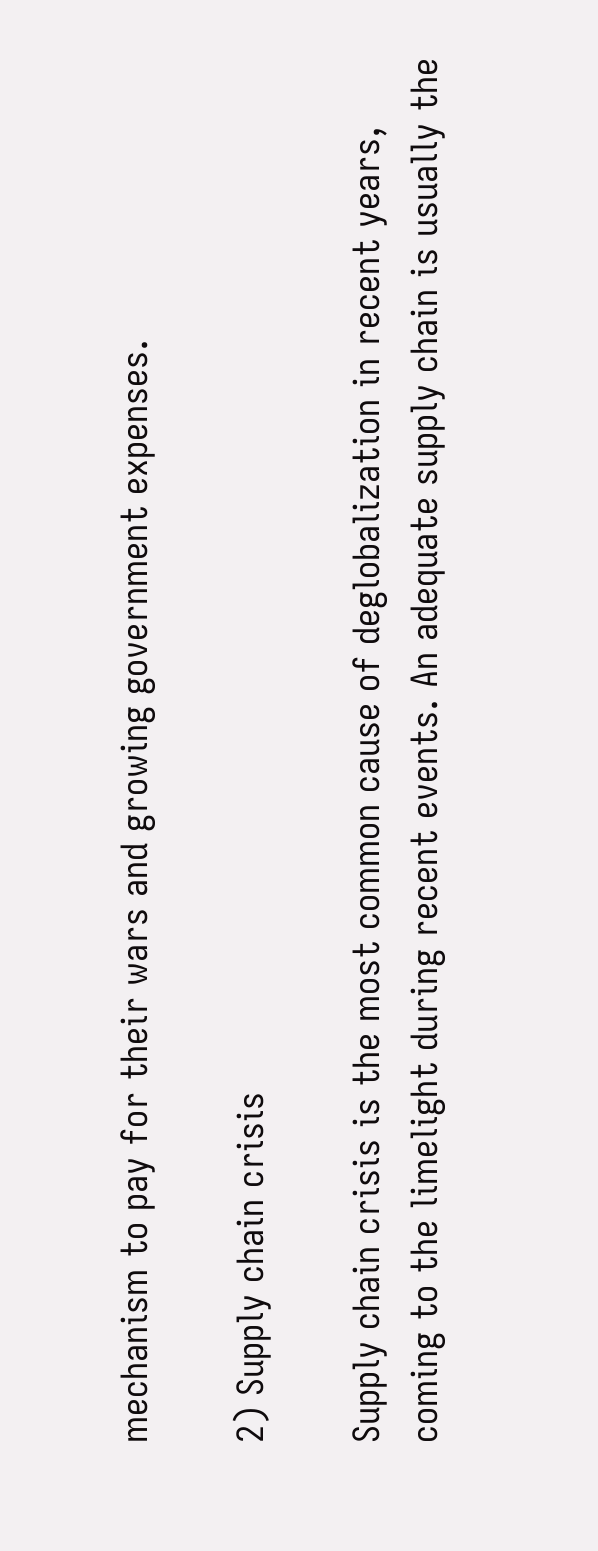mechanism to pay for their wars and growing government expenses.

2) Supply chain crisis

Supply chain crisis is the most common cause of deglobalization in recent years, coming to the limelight during recent events. An adequate supply chain is usually the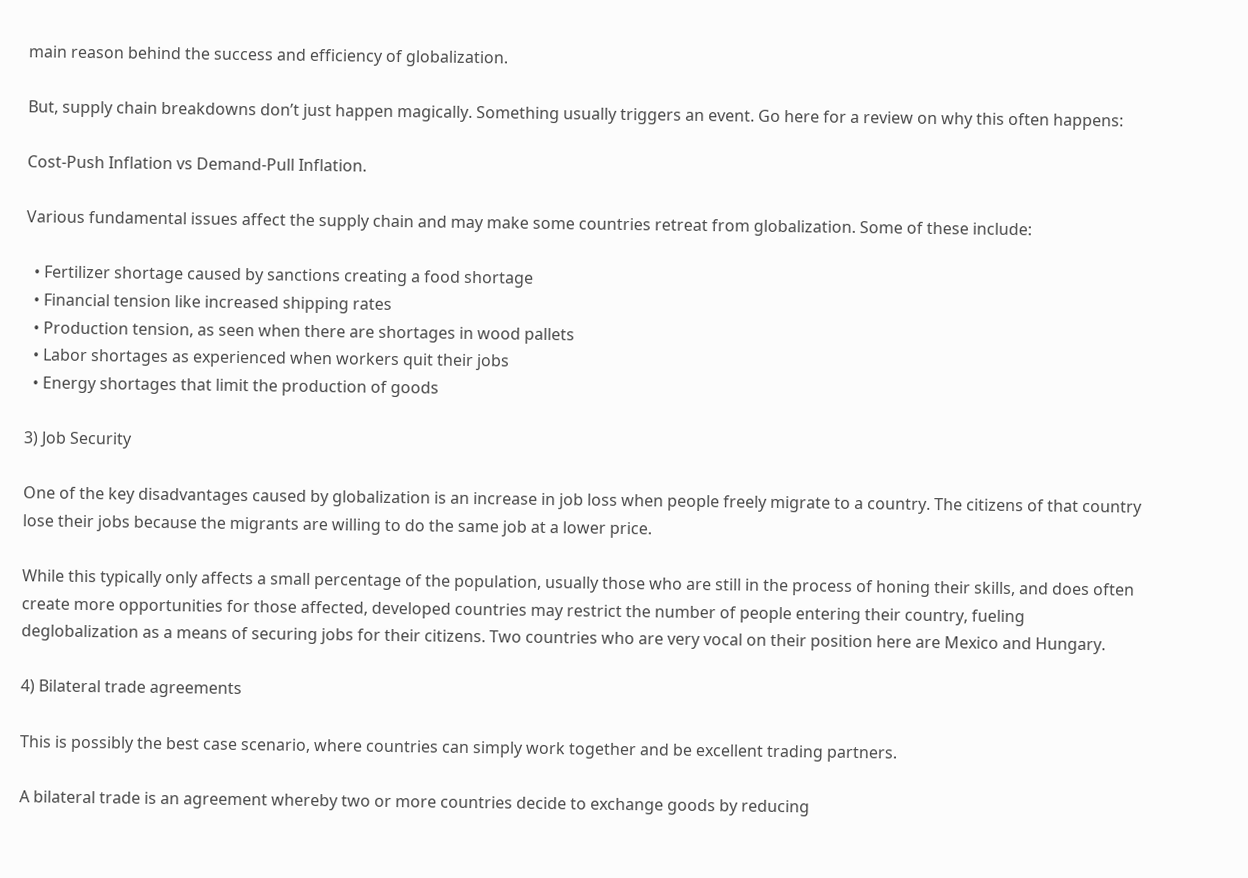main reason behind the success and efficiency of globalization.

But, supply chain breakdowns don’t just happen magically. Something usually triggers an event. Go here for a review on why this often happens:

Cost-Push Inflation vs Demand-Pull Inflation.

Various fundamental issues affect the supply chain and may make some countries retreat from globalization. Some of these include:

  • Fertilizer shortage caused by sanctions creating a food shortage
  • Financial tension like increased shipping rates
  • Production tension, as seen when there are shortages in wood pallets
  • Labor shortages as experienced when workers quit their jobs
  • Energy shortages that limit the production of goods

3) Job Security

One of the key disadvantages caused by globalization is an increase in job loss when people freely migrate to a country. The citizens of that country lose their jobs because the migrants are willing to do the same job at a lower price.

While this typically only affects a small percentage of the population, usually those who are still in the process of honing their skills, and does often create more opportunities for those affected, developed countries may restrict the number of people entering their country, fueling deglobalization as a means of securing jobs for their citizens. Two countries who are very vocal on their position here are Mexico and Hungary.

4) Bilateral trade agreements

This is possibly the best case scenario, where countries can simply work together and be excellent trading partners.

A bilateral trade is an agreement whereby two or more countries decide to exchange goods by reducing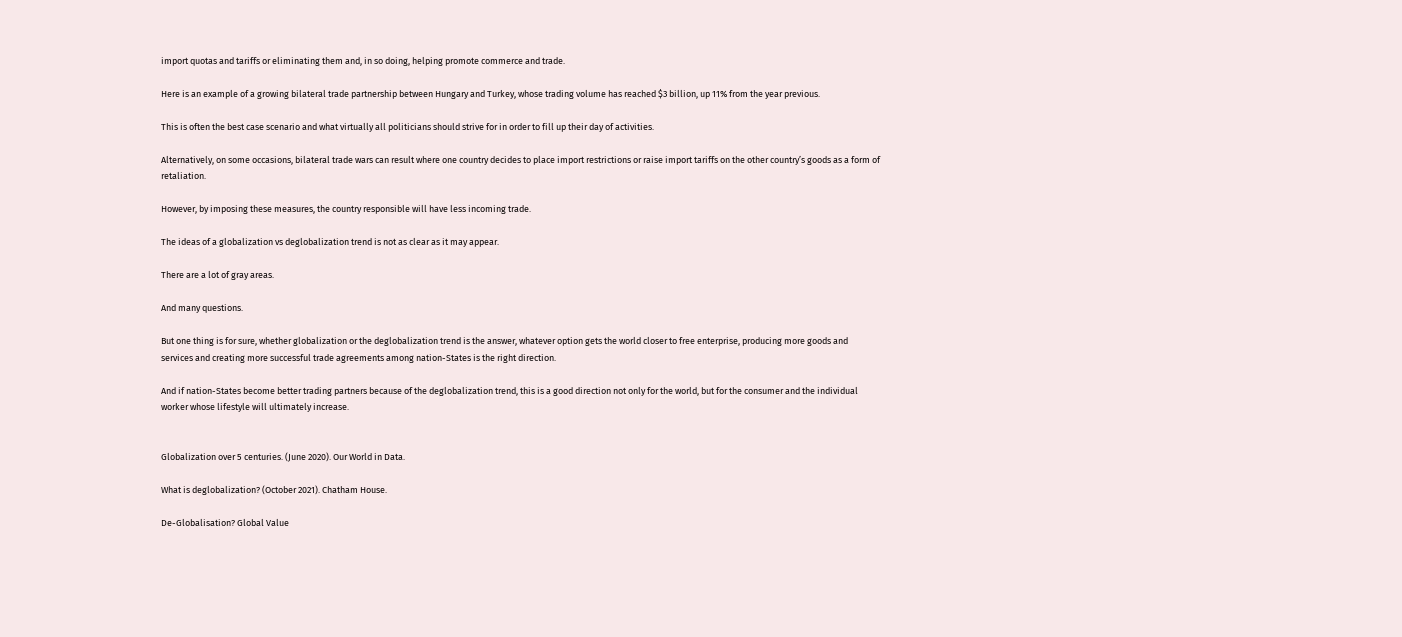import quotas and tariffs or eliminating them and, in so doing, helping promote commerce and trade.

Here is an example of a growing bilateral trade partnership between Hungary and Turkey, whose trading volume has reached $3 billion, up 11% from the year previous.

This is often the best case scenario and what virtually all politicians should strive for in order to fill up their day of activities.

Alternatively, on some occasions, bilateral trade wars can result where one country decides to place import restrictions or raise import tariffs on the other country’s goods as a form of retaliation.

However, by imposing these measures, the country responsible will have less incoming trade.

The ideas of a globalization vs deglobalization trend is not as clear as it may appear.

There are a lot of gray areas.

And many questions.

But one thing is for sure, whether globalization or the deglobalization trend is the answer, whatever option gets the world closer to free enterprise, producing more goods and services and creating more successful trade agreements among nation-States is the right direction.

And if nation-States become better trading partners because of the deglobalization trend, this is a good direction not only for the world, but for the consumer and the individual worker whose lifestyle will ultimately increase.


Globalization over 5 centuries. (June 2020). Our World in Data.

What is deglobalization? (October 2021). Chatham House.

De-Globalisation? Global Value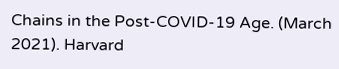Chains in the Post-COVID-19 Age. (March 2021). Harvard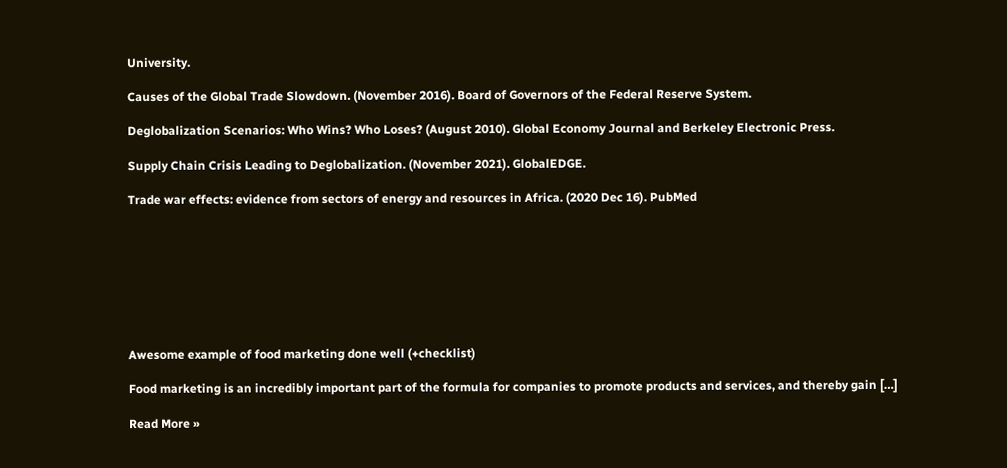University.

Causes of the Global Trade Slowdown. (November 2016). Board of Governors of the Federal Reserve System.

Deglobalization Scenarios: Who Wins? Who Loses? (August 2010). Global Economy Journal and Berkeley Electronic Press.

Supply Chain Crisis Leading to Deglobalization. (November 2021). GlobalEDGE.

Trade war effects: evidence from sectors of energy and resources in Africa. (2020 Dec 16). PubMed








Awesome example of food marketing done well (+checklist)

Food marketing is an incredibly important part of the formula for companies to promote products and services, and thereby gain […]

Read More »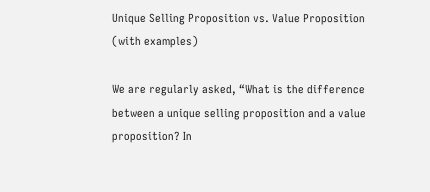Unique Selling Proposition vs. Value Proposition (with examples)

We are regularly asked, “What is the difference between a unique selling proposition and a value proposition? In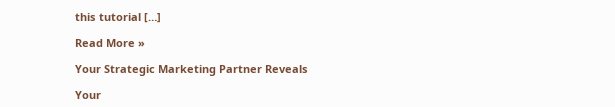this tutorial […]

Read More »

Your Strategic Marketing Partner Reveals

Your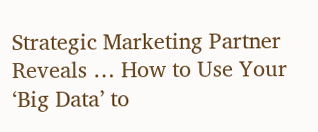Strategic Marketing Partner Reveals … How to Use Your ‘Big Data’ to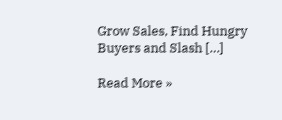Grow Sales, Find Hungry Buyers and Slash […]

Read More »